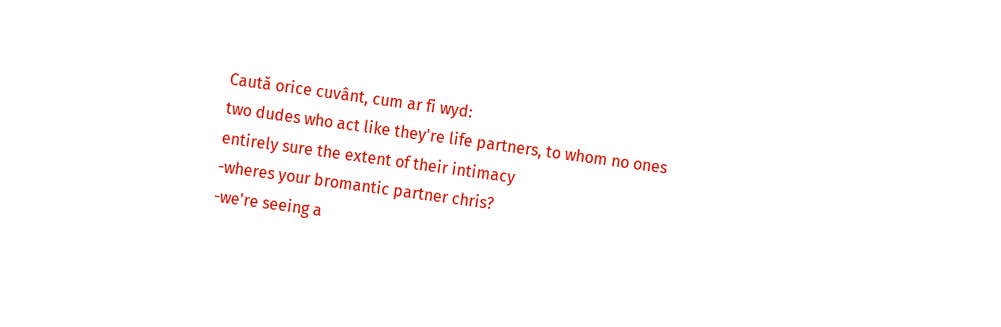Caută orice cuvânt, cum ar fi wyd:
two dudes who act like they're life partners, to whom no ones entirely sure the extent of their intimacy
-wheres your bromantic partner chris?
-we're seeing a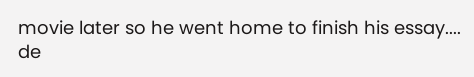movie later so he went home to finish his essay....
de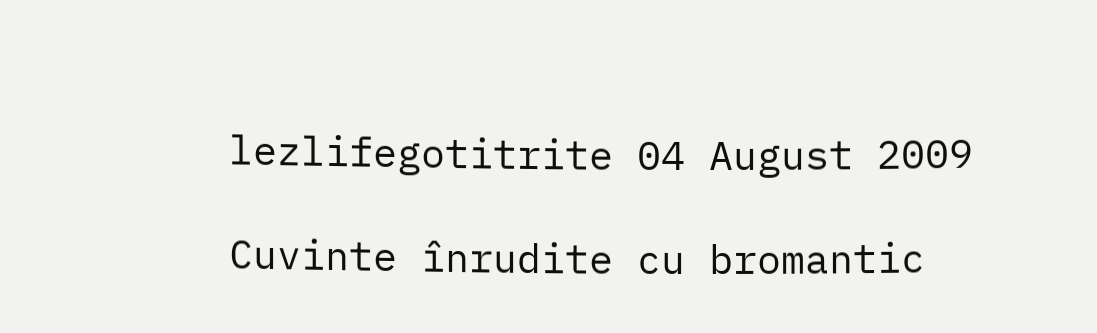lezlifegotitrite 04 August 2009

Cuvinte înrudite cu bromantic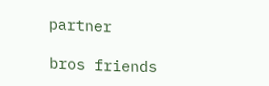partner

bros friends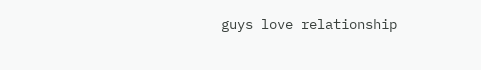guys love relationship